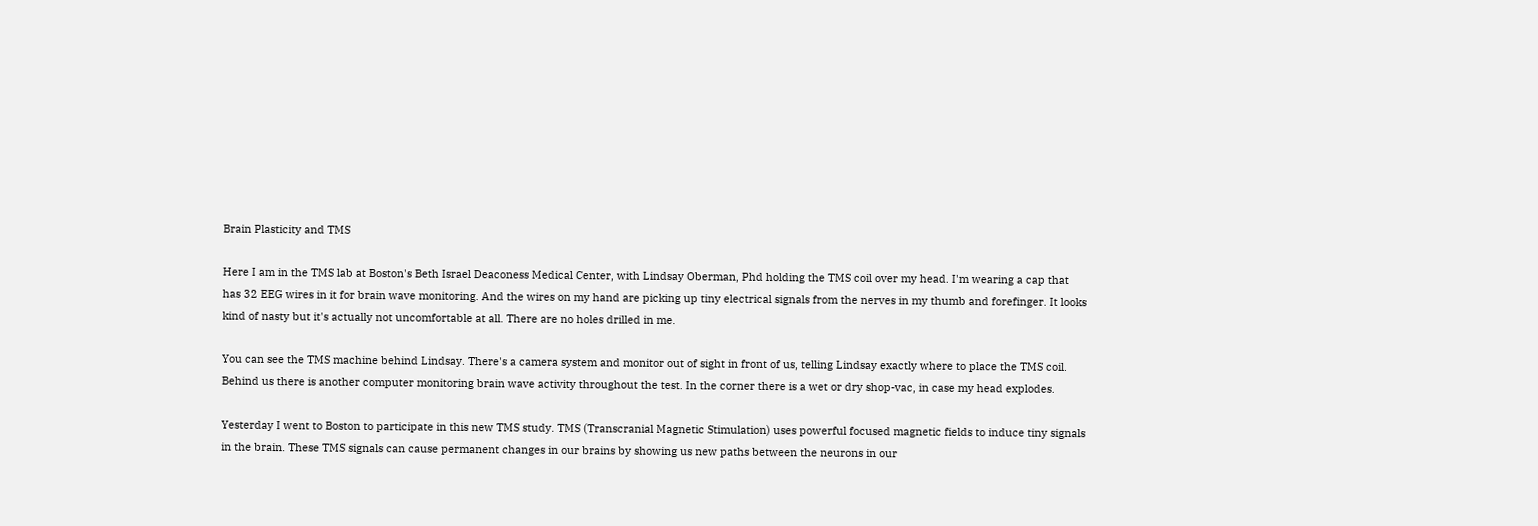Brain Plasticity and TMS

Here I am in the TMS lab at Boston's Beth Israel Deaconess Medical Center, with Lindsay Oberman, Phd holding the TMS coil over my head. I'm wearing a cap that has 32 EEG wires in it for brain wave monitoring. And the wires on my hand are picking up tiny electrical signals from the nerves in my thumb and forefinger. It looks kind of nasty but it's actually not uncomfortable at all. There are no holes drilled in me.

You can see the TMS machine behind Lindsay. There's a camera system and monitor out of sight in front of us, telling Lindsay exactly where to place the TMS coil. Behind us there is another computer monitoring brain wave activity throughout the test. In the corner there is a wet or dry shop-vac, in case my head explodes.

Yesterday I went to Boston to participate in this new TMS study. TMS (Transcranial Magnetic Stimulation) uses powerful focused magnetic fields to induce tiny signals in the brain. These TMS signals can cause permanent changes in our brains by showing us new paths between the neurons in our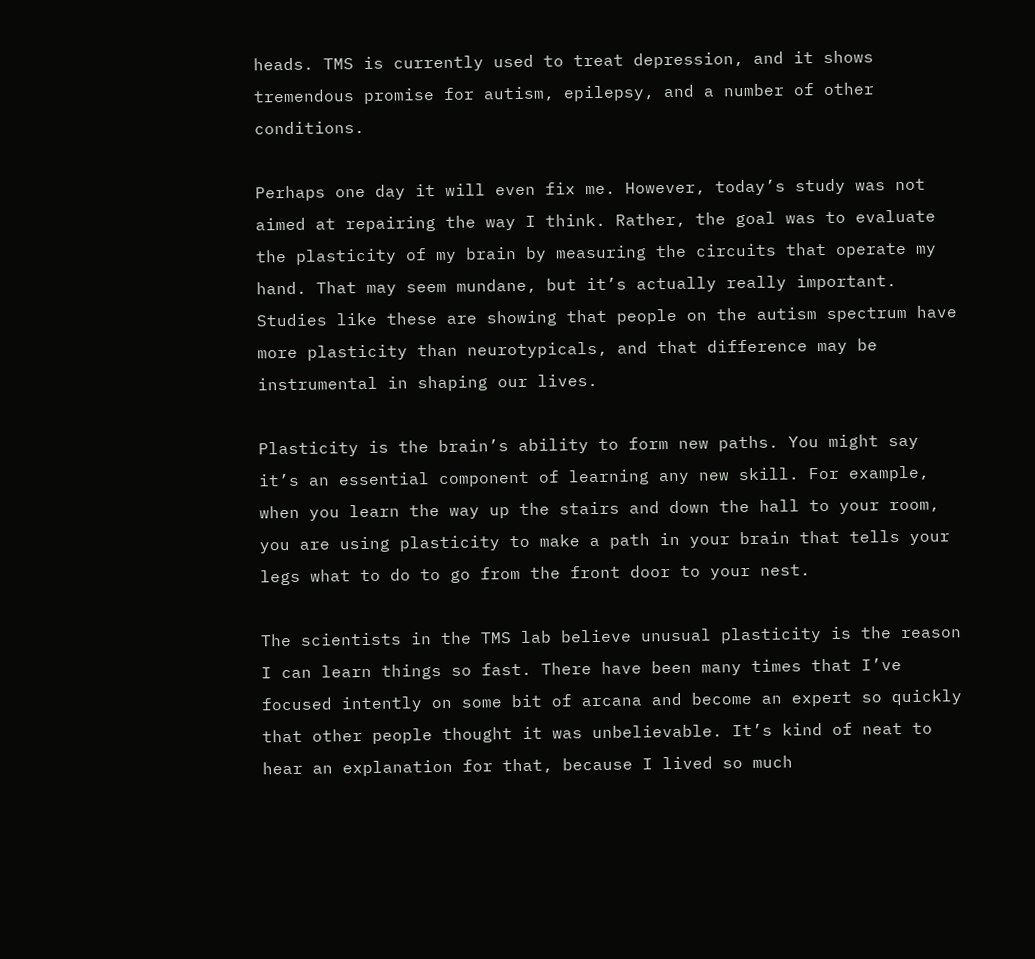heads. TMS is currently used to treat depression, and it shows tremendous promise for autism, epilepsy, and a number of other conditions.

Perhaps one day it will even fix me. However, today’s study was not aimed at repairing the way I think. Rather, the goal was to evaluate the plasticity of my brain by measuring the circuits that operate my hand. That may seem mundane, but it’s actually really important. Studies like these are showing that people on the autism spectrum have more plasticity than neurotypicals, and that difference may be instrumental in shaping our lives.

Plasticity is the brain’s ability to form new paths. You might say it’s an essential component of learning any new skill. For example, when you learn the way up the stairs and down the hall to your room, you are using plasticity to make a path in your brain that tells your legs what to do to go from the front door to your nest.

The scientists in the TMS lab believe unusual plasticity is the reason I can learn things so fast. There have been many times that I’ve focused intently on some bit of arcana and become an expert so quickly that other people thought it was unbelievable. It’s kind of neat to hear an explanation for that, because I lived so much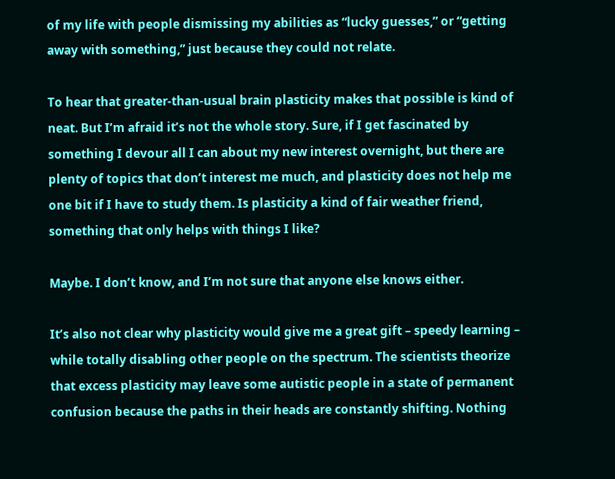of my life with people dismissing my abilities as “lucky guesses,” or “getting away with something,” just because they could not relate.

To hear that greater-than-usual brain plasticity makes that possible is kind of neat. But I’m afraid it’s not the whole story. Sure, if I get fascinated by something I devour all I can about my new interest overnight, but there are plenty of topics that don’t interest me much, and plasticity does not help me one bit if I have to study them. Is plasticity a kind of fair weather friend, something that only helps with things I like?

Maybe. I don’t know, and I’m not sure that anyone else knows either.

It’s also not clear why plasticity would give me a great gift – speedy learning – while totally disabling other people on the spectrum. The scientists theorize that excess plasticity may leave some autistic people in a state of permanent confusion because the paths in their heads are constantly shifting. Nothing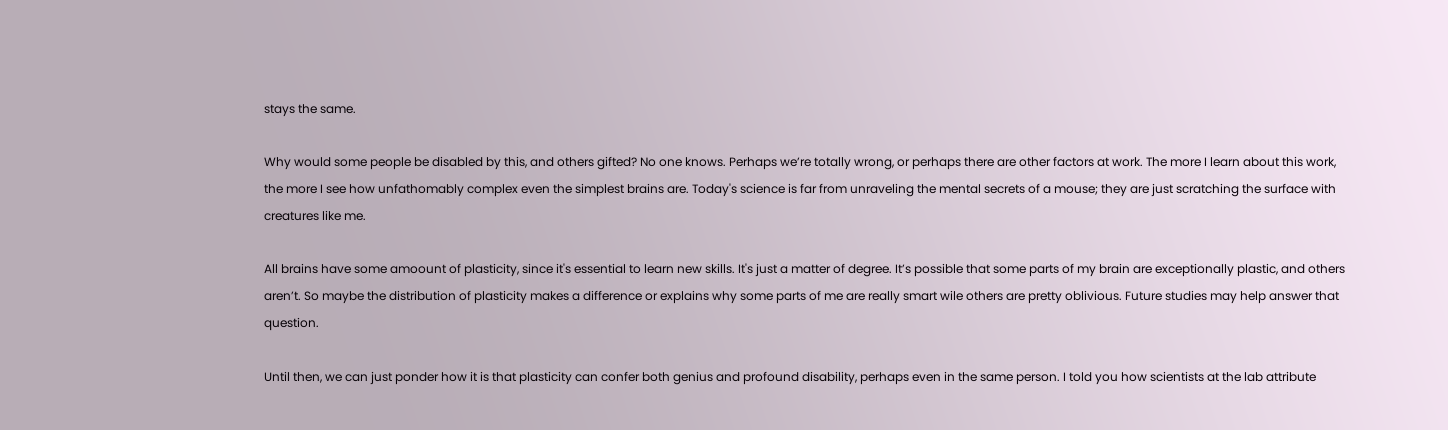stays the same.

Why would some people be disabled by this, and others gifted? No one knows. Perhaps we’re totally wrong, or perhaps there are other factors at work. The more I learn about this work, the more I see how unfathomably complex even the simplest brains are. Today's science is far from unraveling the mental secrets of a mouse; they are just scratching the surface with creatures like me.

All brains have some amoount of plasticity, since it's essential to learn new skills. It's just a matter of degree. It’s possible that some parts of my brain are exceptionally plastic, and others aren’t. So maybe the distribution of plasticity makes a difference or explains why some parts of me are really smart wile others are pretty oblivious. Future studies may help answer that question.

Until then, we can just ponder how it is that plasticity can confer both genius and profound disability, perhaps even in the same person. I told you how scientists at the lab attribute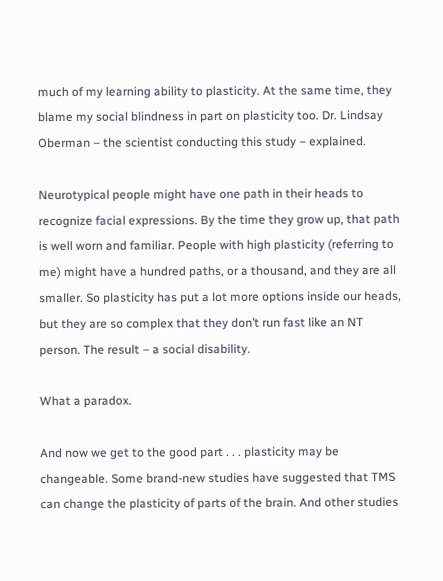much of my learning ability to plasticity. At the same time, they blame my social blindness in part on plasticity too. Dr. Lindsay Oberman – the scientist conducting this study – explained.

Neurotypical people might have one path in their heads to recognize facial expressions. By the time they grow up, that path is well worn and familiar. People with high plasticity (referring to me) might have a hundred paths, or a thousand, and they are all smaller. So plasticity has put a lot more options inside our heads, but they are so complex that they don’t run fast like an NT person. The result – a social disability.

What a paradox.

And now we get to the good part . . . plasticity may be changeable. Some brand-new studies have suggested that TMS can change the plasticity of parts of the brain. And other studies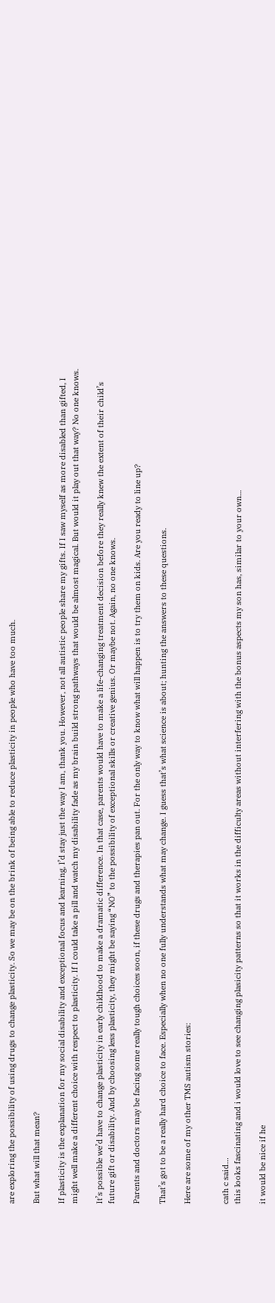are exploring the possibility of using drugs to change plasticity. So we may be on the brink of being able to reduce plasticity in people who have too much.

But what will that mean?

If plasticity is the explanation for my social disability and exceptional focus and learning, I’d stay just the way I am, thank you. However, not all autistic people share my gifts. If I saw myself as more disabled than gifted, I might well make a different choice with respect to plasticity. If I could take a pill and watch my disability fade as my brain build strong pathways that would be almost magical. But would it play out that way? No one knows.

It’s possible we’d have to change plasticity in early childhood to make a dramatic difference. In that case, parents would have to make a life-changing treatment decision before they really knew the extent of their child’s future gift or disability. And by choosing less plasticity, they might be saying “NO” to the possibility of exceptional skills or creative genius. Or maybe not. Again, no one knows.

Parents and doctors may be facing some really tough choices soon, if these drugs and therapies pan out. For the only way to know what will happen is to try them on kids. Are you ready to line up?

That’s got to be a really hard choice to face. Especially when no one fully understands what may change. I guess that’s what science is about; hunting the answers to these questions.

Here are some of my other TMS autism stories:


cath c said…
this looks fascinating and i would love to see changing plasicity patterns so that it works in the difficulty areas without interfering with the bonus aspects my son has, similar to your own...

it would be nice if he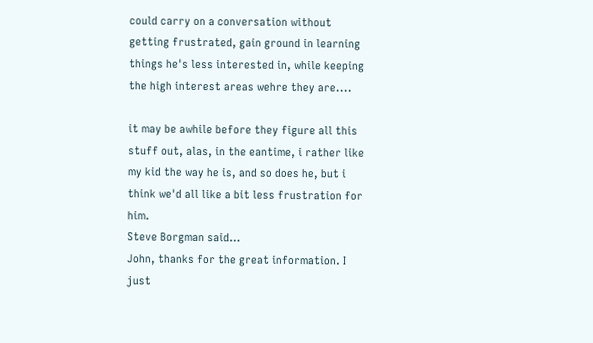could carry on a conversation without getting frustrated, gain ground in learning things he's less interested in, while keeping the high interest areas wehre they are....

it may be awhile before they figure all this stuff out, alas, in the eantime, i rather like my kid the way he is, and so does he, but i think we'd all like a bit less frustration for him.
Steve Borgman said…
John, thanks for the great information. I just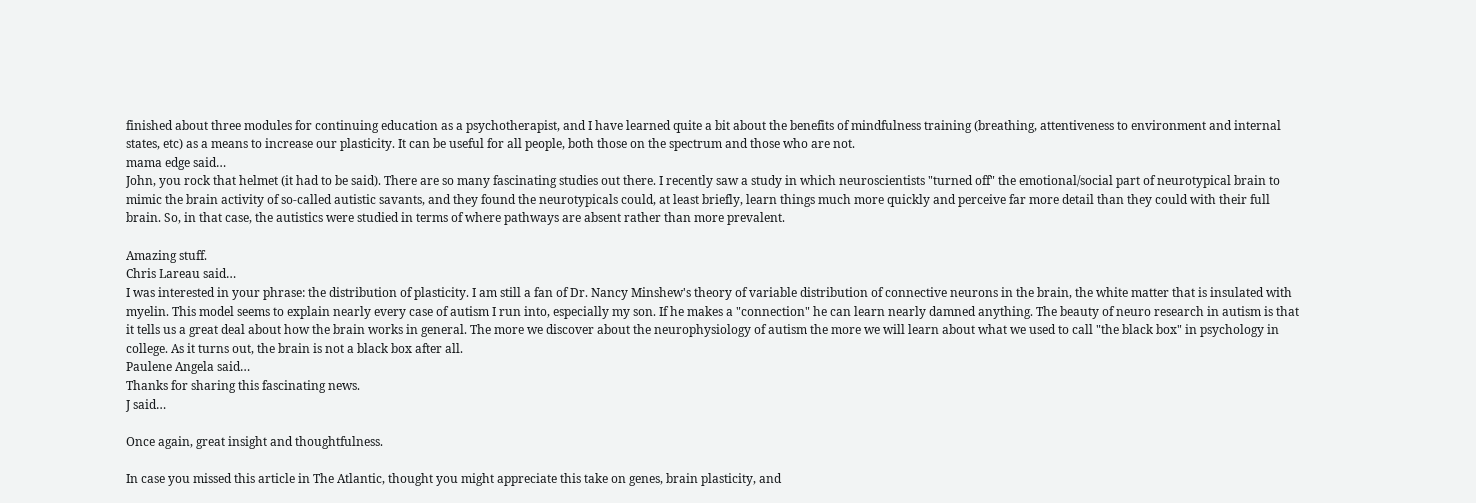finished about three modules for continuing education as a psychotherapist, and I have learned quite a bit about the benefits of mindfulness training (breathing, attentiveness to environment and internal states, etc) as a means to increase our plasticity. It can be useful for all people, both those on the spectrum and those who are not.
mama edge said…
John, you rock that helmet (it had to be said). There are so many fascinating studies out there. I recently saw a study in which neuroscientists "turned off" the emotional/social part of neurotypical brain to mimic the brain activity of so-called autistic savants, and they found the neurotypicals could, at least briefly, learn things much more quickly and perceive far more detail than they could with their full brain. So, in that case, the autistics were studied in terms of where pathways are absent rather than more prevalent.

Amazing stuff.
Chris Lareau said…
I was interested in your phrase: the distribution of plasticity. I am still a fan of Dr. Nancy Minshew's theory of variable distribution of connective neurons in the brain, the white matter that is insulated with myelin. This model seems to explain nearly every case of autism I run into, especially my son. If he makes a "connection" he can learn nearly damned anything. The beauty of neuro research in autism is that it tells us a great deal about how the brain works in general. The more we discover about the neurophysiology of autism the more we will learn about what we used to call "the black box" in psychology in college. As it turns out, the brain is not a black box after all.
Paulene Angela said…
Thanks for sharing this fascinating news.
J said…

Once again, great insight and thoughtfulness.

In case you missed this article in The Atlantic, thought you might appreciate this take on genes, brain plasticity, and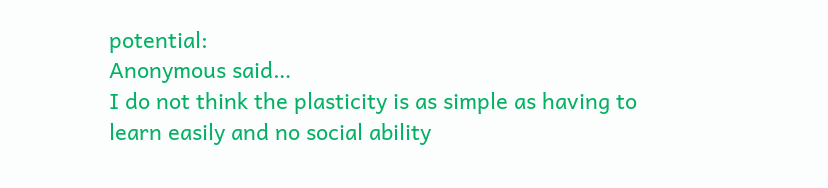potential:
Anonymous said…
I do not think the plasticity is as simple as having to learn easily and no social ability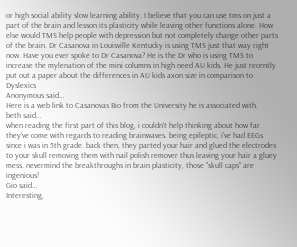or high social ability slow learning ability. I believe that you can use tms on just a part of the brain and lesson its plasticity while leaving other functions alone. How else would TMS help people with depression but not completely change other parts of the brain. Dr Casanova in Louisville Kentucky is using TMS just that way right now. Have you ever spoke to Dr Casanova? He is the Dr who is using TMS to increase the mylenation of the mini columns in high need AU kids. He just recently put out a paper about the differences in AU kids axon size in comparison to Dyslexics
Anonymous said…
Here is a web link to Casanovas Bio from the University he is associated with.
beth said…
when reading the first part of this blog, i couldn't help thinking about how far they've come with regards to reading brainwaves. being epileptic, i've had EEGs since i was in 5th grade. back then, they parted your hair and glued the electrodes to your skull removing them with nail polish remover thus leaving your hair a gluey mess. nevermind the breakthroughs in brain plasticity, those "skull caps" are ingenious!
Gio said…
Interesting,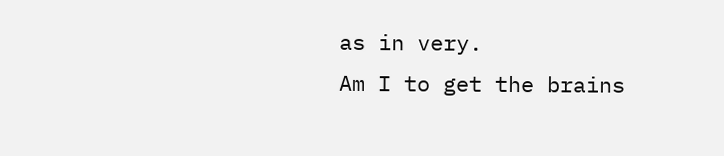as in very.
Am I to get the brains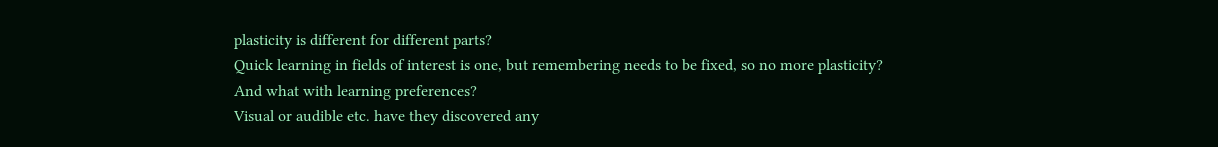plasticity is different for different parts?
Quick learning in fields of interest is one, but remembering needs to be fixed, so no more plasticity?
And what with learning preferences?
Visual or audible etc. have they discovered any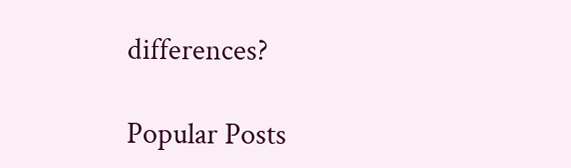differences?

Popular Posts